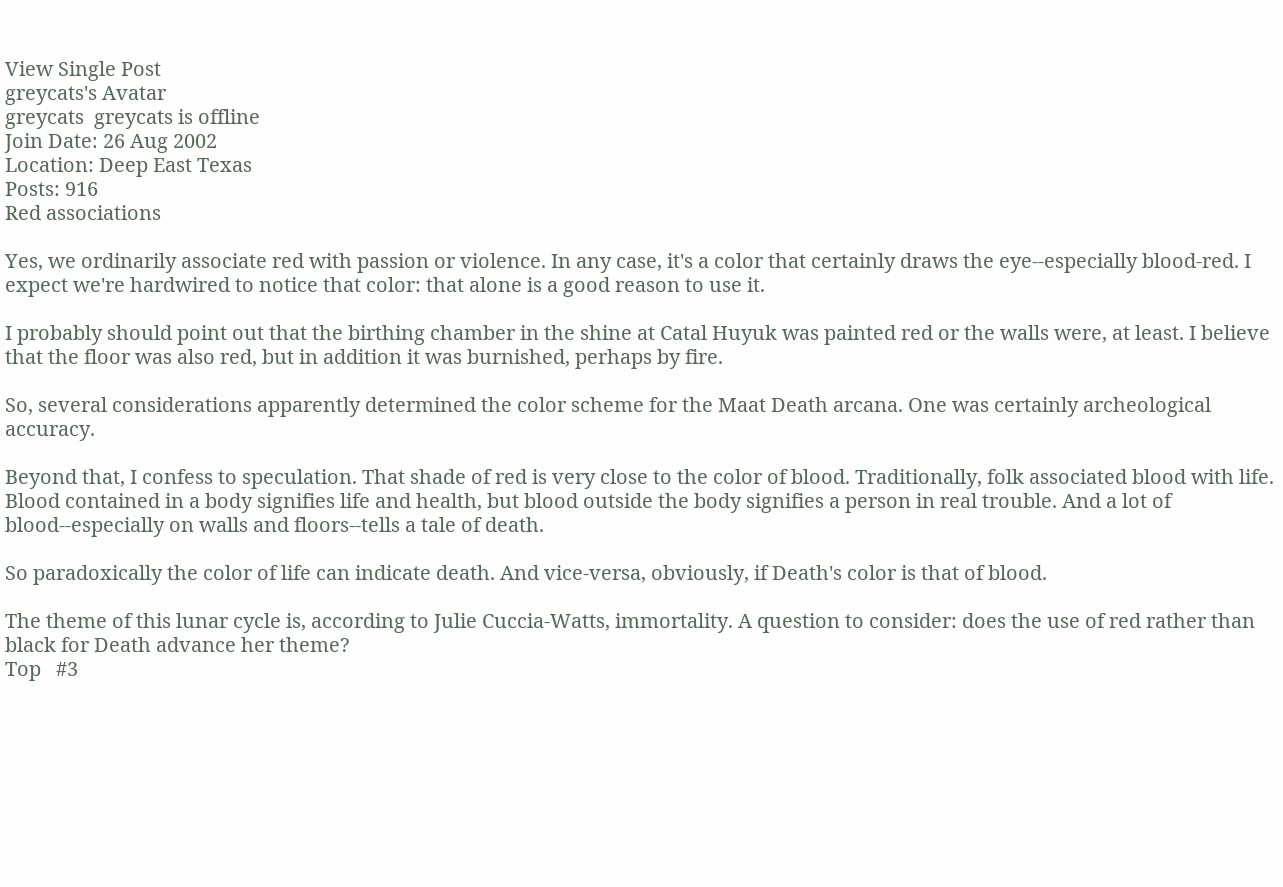View Single Post
greycats's Avatar
greycats  greycats is offline
Join Date: 26 Aug 2002
Location: Deep East Texas
Posts: 916
Red associations

Yes, we ordinarily associate red with passion or violence. In any case, it's a color that certainly draws the eye--especially blood-red. I expect we're hardwired to notice that color: that alone is a good reason to use it.

I probably should point out that the birthing chamber in the shine at Catal Huyuk was painted red or the walls were, at least. I believe that the floor was also red, but in addition it was burnished, perhaps by fire.

So, several considerations apparently determined the color scheme for the Maat Death arcana. One was certainly archeological accuracy.

Beyond that, I confess to speculation. That shade of red is very close to the color of blood. Traditionally, folk associated blood with life. Blood contained in a body signifies life and health, but blood outside the body signifies a person in real trouble. And a lot of blood--especially on walls and floors--tells a tale of death.

So paradoxically the color of life can indicate death. And vice-versa, obviously, if Death's color is that of blood.

The theme of this lunar cycle is, according to Julie Cuccia-Watts, immortality. A question to consider: does the use of red rather than black for Death advance her theme?
Top   #3